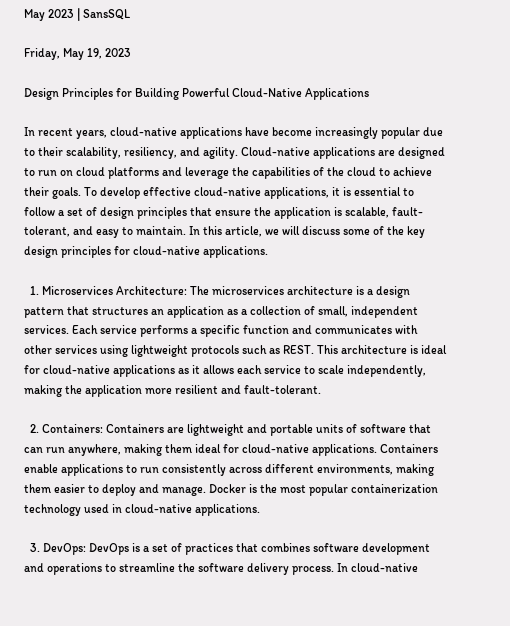May 2023 | SansSQL

Friday, May 19, 2023

Design Principles for Building Powerful Cloud-Native Applications

In recent years, cloud-native applications have become increasingly popular due to their scalability, resiliency, and agility. Cloud-native applications are designed to run on cloud platforms and leverage the capabilities of the cloud to achieve their goals. To develop effective cloud-native applications, it is essential to follow a set of design principles that ensure the application is scalable, fault-tolerant, and easy to maintain. In this article, we will discuss some of the key design principles for cloud-native applications.

  1. Microservices Architecture: The microservices architecture is a design pattern that structures an application as a collection of small, independent services. Each service performs a specific function and communicates with other services using lightweight protocols such as REST. This architecture is ideal for cloud-native applications as it allows each service to scale independently, making the application more resilient and fault-tolerant.

  2. Containers: Containers are lightweight and portable units of software that can run anywhere, making them ideal for cloud-native applications. Containers enable applications to run consistently across different environments, making them easier to deploy and manage. Docker is the most popular containerization technology used in cloud-native applications.

  3. DevOps: DevOps is a set of practices that combines software development and operations to streamline the software delivery process. In cloud-native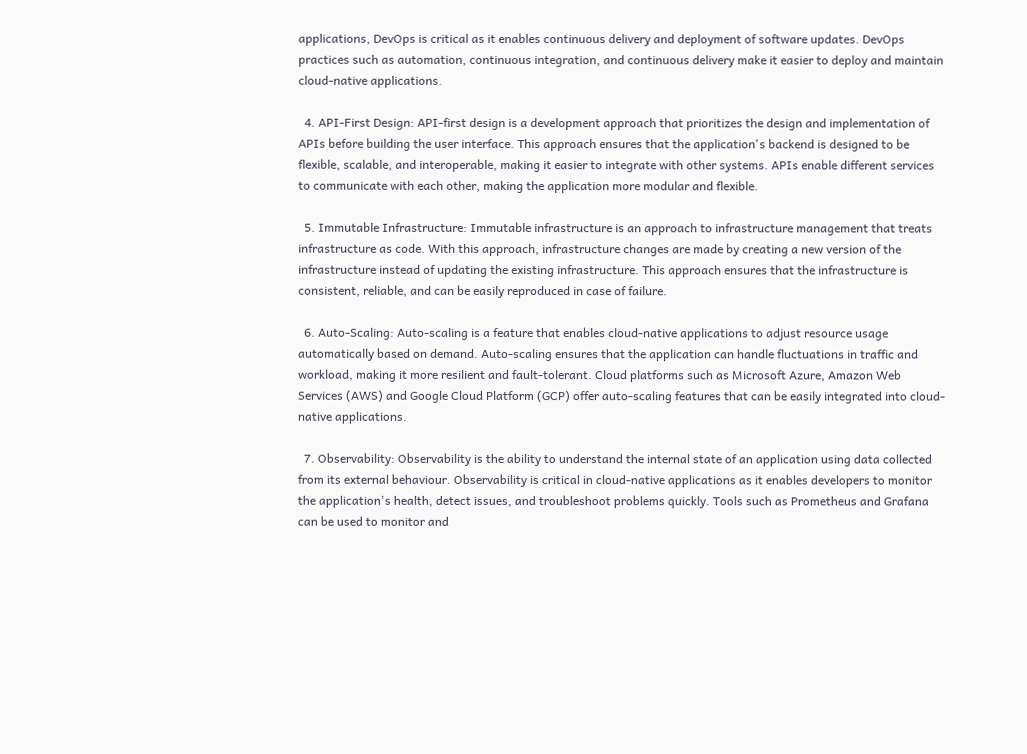applications, DevOps is critical as it enables continuous delivery and deployment of software updates. DevOps practices such as automation, continuous integration, and continuous delivery make it easier to deploy and maintain cloud-native applications.

  4. API-First Design: API-first design is a development approach that prioritizes the design and implementation of APIs before building the user interface. This approach ensures that the application's backend is designed to be flexible, scalable, and interoperable, making it easier to integrate with other systems. APIs enable different services to communicate with each other, making the application more modular and flexible.

  5. Immutable Infrastructure: Immutable infrastructure is an approach to infrastructure management that treats infrastructure as code. With this approach, infrastructure changes are made by creating a new version of the infrastructure instead of updating the existing infrastructure. This approach ensures that the infrastructure is consistent, reliable, and can be easily reproduced in case of failure.

  6. Auto-Scaling: Auto-scaling is a feature that enables cloud-native applications to adjust resource usage automatically based on demand. Auto-scaling ensures that the application can handle fluctuations in traffic and workload, making it more resilient and fault-tolerant. Cloud platforms such as Microsoft Azure, Amazon Web Services (AWS) and Google Cloud Platform (GCP) offer auto-scaling features that can be easily integrated into cloud-native applications.

  7. Observability: Observability is the ability to understand the internal state of an application using data collected from its external behaviour. Observability is critical in cloud-native applications as it enables developers to monitor the application's health, detect issues, and troubleshoot problems quickly. Tools such as Prometheus and Grafana can be used to monitor and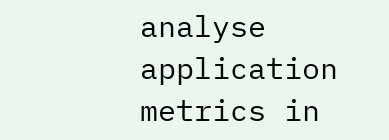analyse application metrics in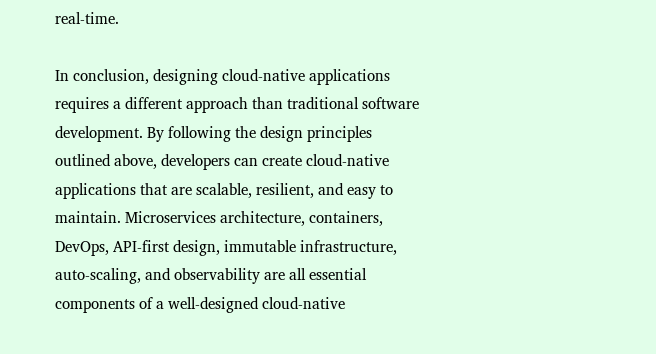real-time.

In conclusion, designing cloud-native applications requires a different approach than traditional software development. By following the design principles outlined above, developers can create cloud-native applications that are scalable, resilient, and easy to maintain. Microservices architecture, containers, DevOps, API-first design, immutable infrastructure, auto-scaling, and observability are all essential components of a well-designed cloud-native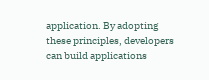application. By adopting these principles, developers can build applications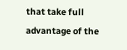that take full advantage of the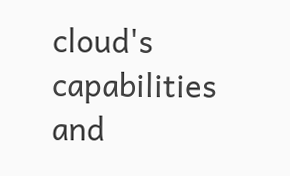cloud's capabilities and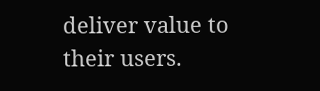deliver value to their users.